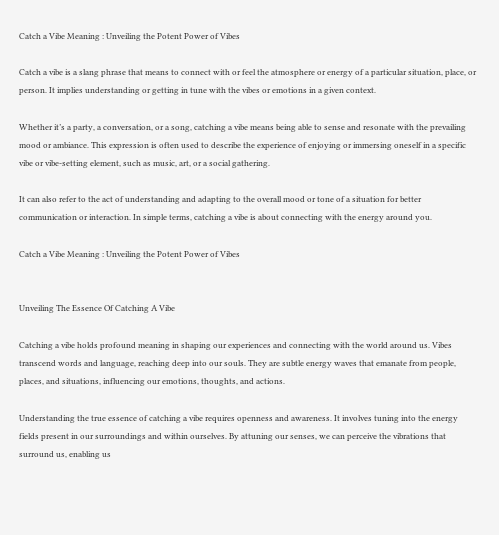Catch a Vibe Meaning : Unveiling the Potent Power of Vibes

Catch a vibe is a slang phrase that means to connect with or feel the atmosphere or energy of a particular situation, place, or person. It implies understanding or getting in tune with the vibes or emotions in a given context.

Whether it’s a party, a conversation, or a song, catching a vibe means being able to sense and resonate with the prevailing mood or ambiance. This expression is often used to describe the experience of enjoying or immersing oneself in a specific vibe or vibe-setting element, such as music, art, or a social gathering.

It can also refer to the act of understanding and adapting to the overall mood or tone of a situation for better communication or interaction. In simple terms, catching a vibe is about connecting with the energy around you.

Catch a Vibe Meaning : Unveiling the Potent Power of Vibes


Unveiling The Essence Of Catching A Vibe

Catching a vibe holds profound meaning in shaping our experiences and connecting with the world around us. Vibes transcend words and language, reaching deep into our souls. They are subtle energy waves that emanate from people, places, and situations, influencing our emotions, thoughts, and actions.

Understanding the true essence of catching a vibe requires openness and awareness. It involves tuning into the energy fields present in our surroundings and within ourselves. By attuning our senses, we can perceive the vibrations that surround us, enabling us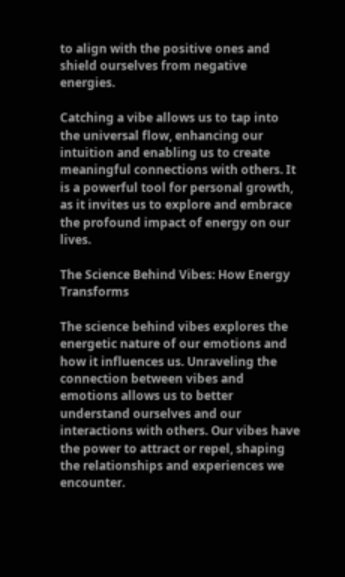to align with the positive ones and shield ourselves from negative energies.

Catching a vibe allows us to tap into the universal flow, enhancing our intuition and enabling us to create meaningful connections with others. It is a powerful tool for personal growth, as it invites us to explore and embrace the profound impact of energy on our lives.

The Science Behind Vibes: How Energy Transforms

The science behind vibes explores the energetic nature of our emotions and how it influences us. Unraveling the connection between vibes and emotions allows us to better understand ourselves and our interactions with others. Our vibes have the power to attract or repel, shaping the relationships and experiences we encounter.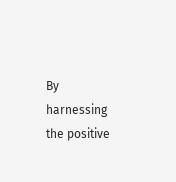By harnessing the positive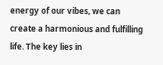energy of our vibes, we can create a harmonious and fulfilling life. The key lies in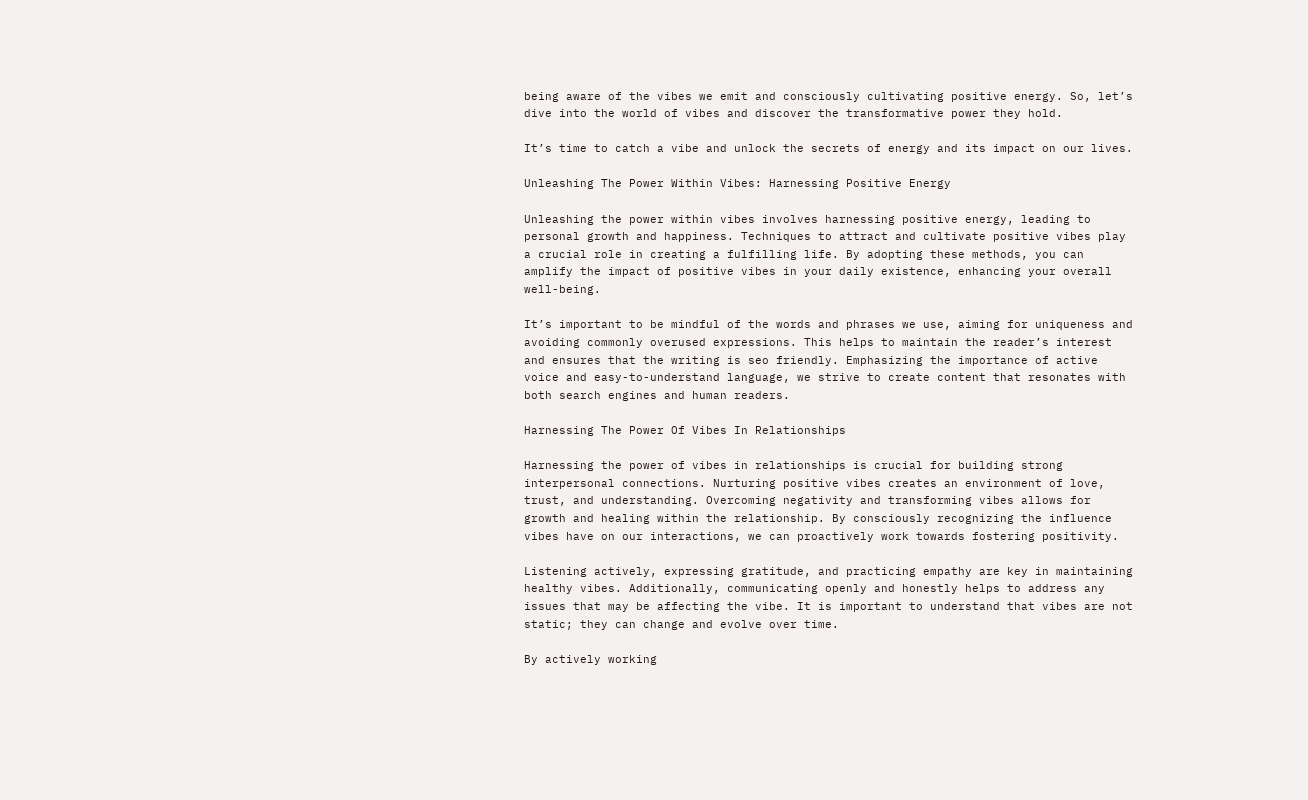being aware of the vibes we emit and consciously cultivating positive energy. So, let’s dive into the world of vibes and discover the transformative power they hold.

It’s time to catch a vibe and unlock the secrets of energy and its impact on our lives.

Unleashing The Power Within Vibes: Harnessing Positive Energy

Unleashing the power within vibes involves harnessing positive energy, leading to personal growth and happiness. Techniques to attract and cultivate positive vibes play a crucial role in creating a fulfilling life. By adopting these methods, you can amplify the impact of positive vibes in your daily existence, enhancing your overall well-being.

It’s important to be mindful of the words and phrases we use, aiming for uniqueness and avoiding commonly overused expressions. This helps to maintain the reader’s interest and ensures that the writing is seo friendly. Emphasizing the importance of active voice and easy-to-understand language, we strive to create content that resonates with both search engines and human readers.

Harnessing The Power Of Vibes In Relationships

Harnessing the power of vibes in relationships is crucial for building strong interpersonal connections. Nurturing positive vibes creates an environment of love, trust, and understanding. Overcoming negativity and transforming vibes allows for growth and healing within the relationship. By consciously recognizing the influence vibes have on our interactions, we can proactively work towards fostering positivity.

Listening actively, expressing gratitude, and practicing empathy are key in maintaining healthy vibes. Additionally, communicating openly and honestly helps to address any issues that may be affecting the vibe. It is important to understand that vibes are not static; they can change and evolve over time.

By actively working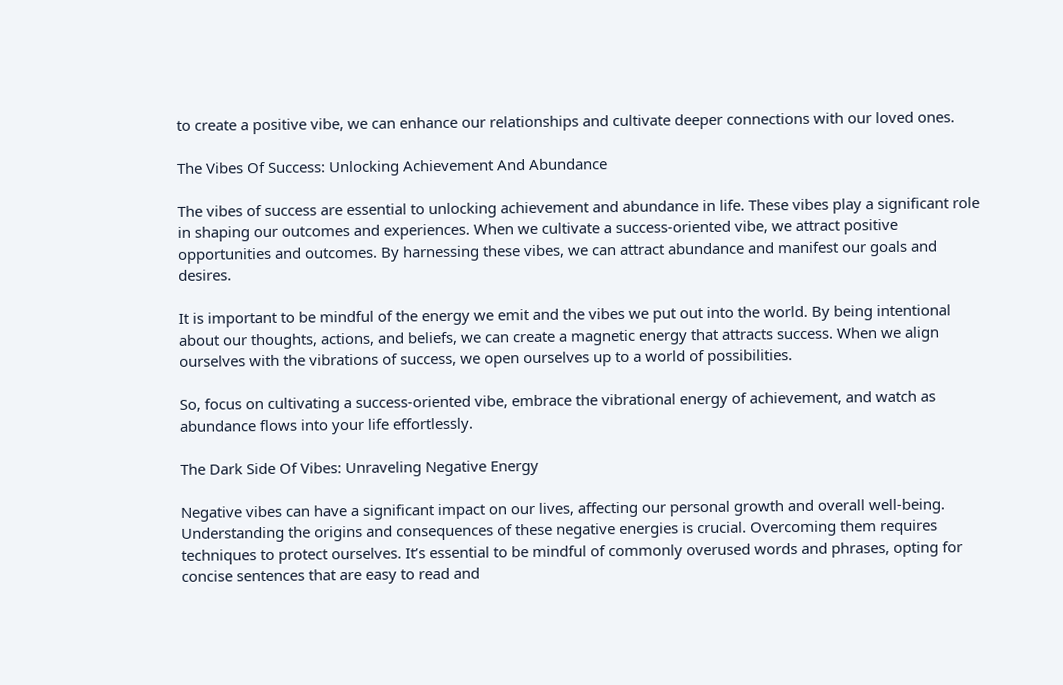to create a positive vibe, we can enhance our relationships and cultivate deeper connections with our loved ones.

The Vibes Of Success: Unlocking Achievement And Abundance

The vibes of success are essential to unlocking achievement and abundance in life. These vibes play a significant role in shaping our outcomes and experiences. When we cultivate a success-oriented vibe, we attract positive opportunities and outcomes. By harnessing these vibes, we can attract abundance and manifest our goals and desires.

It is important to be mindful of the energy we emit and the vibes we put out into the world. By being intentional about our thoughts, actions, and beliefs, we can create a magnetic energy that attracts success. When we align ourselves with the vibrations of success, we open ourselves up to a world of possibilities.

So, focus on cultivating a success-oriented vibe, embrace the vibrational energy of achievement, and watch as abundance flows into your life effortlessly.

The Dark Side Of Vibes: Unraveling Negative Energy

Negative vibes can have a significant impact on our lives, affecting our personal growth and overall well-being. Understanding the origins and consequences of these negative energies is crucial. Overcoming them requires techniques to protect ourselves. It’s essential to be mindful of commonly overused words and phrases, opting for concise sentences that are easy to read and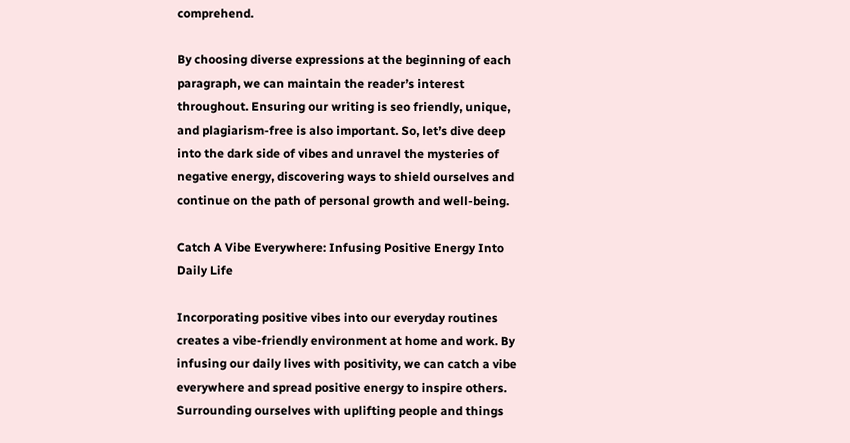comprehend.

By choosing diverse expressions at the beginning of each paragraph, we can maintain the reader’s interest throughout. Ensuring our writing is seo friendly, unique, and plagiarism-free is also important. So, let’s dive deep into the dark side of vibes and unravel the mysteries of negative energy, discovering ways to shield ourselves and continue on the path of personal growth and well-being.

Catch A Vibe Everywhere: Infusing Positive Energy Into Daily Life

Incorporating positive vibes into our everyday routines creates a vibe-friendly environment at home and work. By infusing our daily lives with positivity, we can catch a vibe everywhere and spread positive energy to inspire others. Surrounding ourselves with uplifting people and things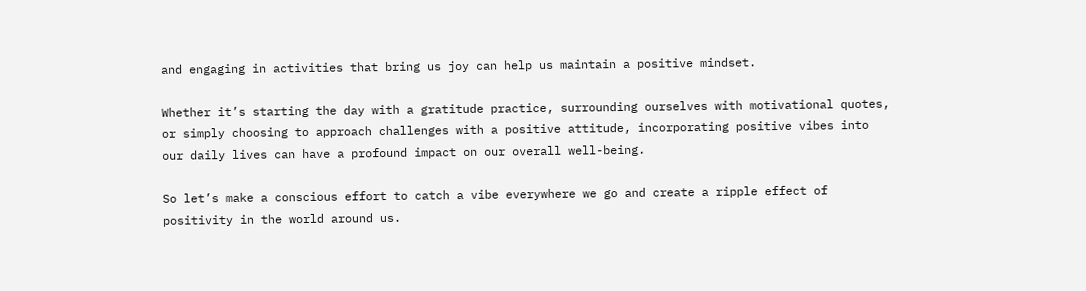and engaging in activities that bring us joy can help us maintain a positive mindset.

Whether it’s starting the day with a gratitude practice, surrounding ourselves with motivational quotes, or simply choosing to approach challenges with a positive attitude, incorporating positive vibes into our daily lives can have a profound impact on our overall well-being.

So let’s make a conscious effort to catch a vibe everywhere we go and create a ripple effect of positivity in the world around us.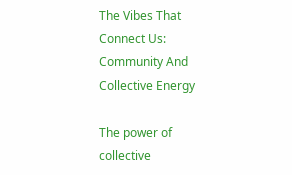The Vibes That Connect Us: Community And Collective Energy

The power of collective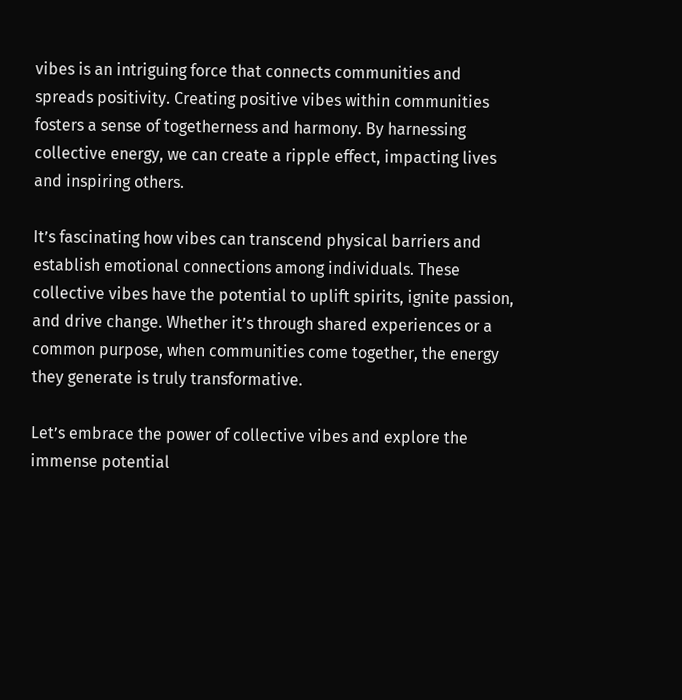vibes is an intriguing force that connects communities and spreads positivity. Creating positive vibes within communities fosters a sense of togetherness and harmony. By harnessing collective energy, we can create a ripple effect, impacting lives and inspiring others.

It’s fascinating how vibes can transcend physical barriers and establish emotional connections among individuals. These collective vibes have the potential to uplift spirits, ignite passion, and drive change. Whether it’s through shared experiences or a common purpose, when communities come together, the energy they generate is truly transformative.

Let’s embrace the power of collective vibes and explore the immense potential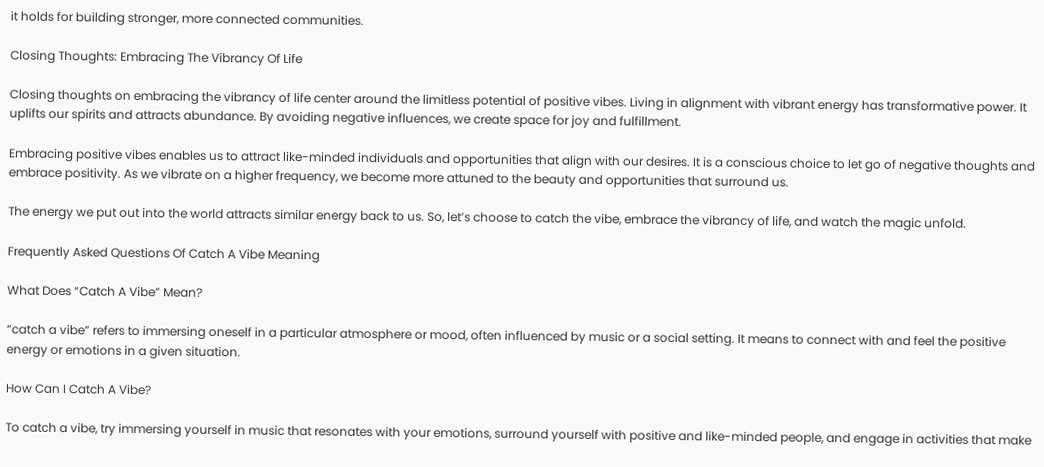it holds for building stronger, more connected communities.

Closing Thoughts: Embracing The Vibrancy Of Life

Closing thoughts on embracing the vibrancy of life center around the limitless potential of positive vibes. Living in alignment with vibrant energy has transformative power. It uplifts our spirits and attracts abundance. By avoiding negative influences, we create space for joy and fulfillment.

Embracing positive vibes enables us to attract like-minded individuals and opportunities that align with our desires. It is a conscious choice to let go of negative thoughts and embrace positivity. As we vibrate on a higher frequency, we become more attuned to the beauty and opportunities that surround us.

The energy we put out into the world attracts similar energy back to us. So, let’s choose to catch the vibe, embrace the vibrancy of life, and watch the magic unfold.

Frequently Asked Questions Of Catch A Vibe Meaning

What Does “Catch A Vibe” Mean?

“catch a vibe” refers to immersing oneself in a particular atmosphere or mood, often influenced by music or a social setting. It means to connect with and feel the positive energy or emotions in a given situation.

How Can I Catch A Vibe?

To catch a vibe, try immersing yourself in music that resonates with your emotions, surround yourself with positive and like-minded people, and engage in activities that make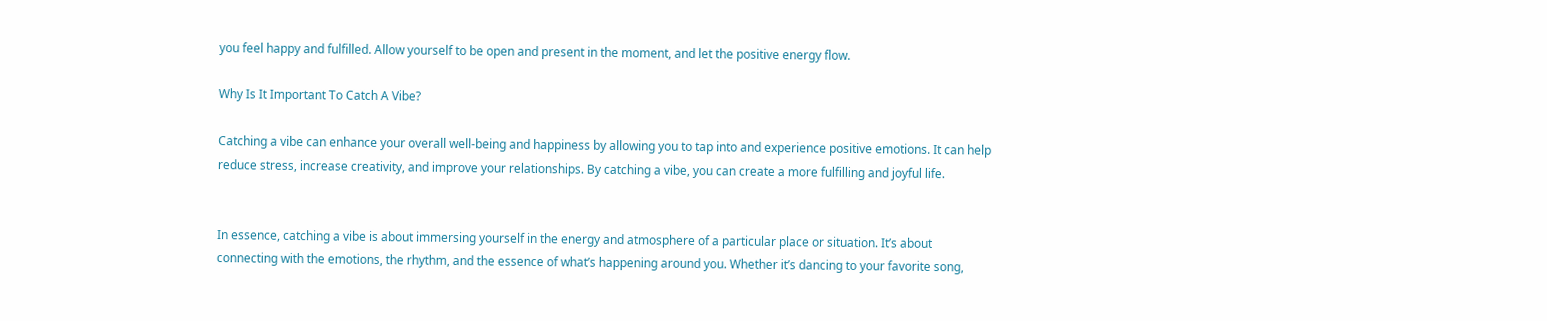you feel happy and fulfilled. Allow yourself to be open and present in the moment, and let the positive energy flow.

Why Is It Important To Catch A Vibe?

Catching a vibe can enhance your overall well-being and happiness by allowing you to tap into and experience positive emotions. It can help reduce stress, increase creativity, and improve your relationships. By catching a vibe, you can create a more fulfilling and joyful life.


In essence, catching a vibe is about immersing yourself in the energy and atmosphere of a particular place or situation. It’s about connecting with the emotions, the rhythm, and the essence of what’s happening around you. Whether it’s dancing to your favorite song,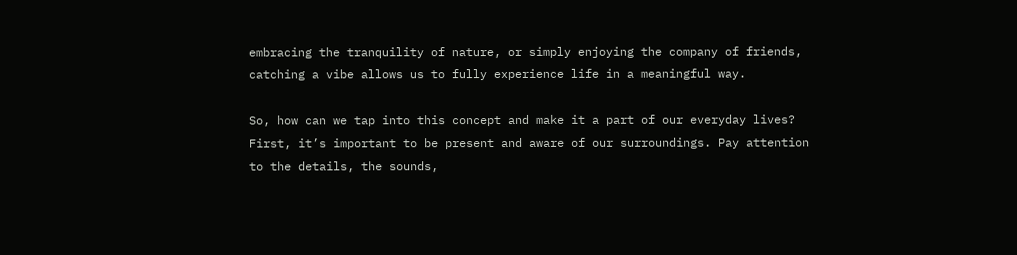embracing the tranquility of nature, or simply enjoying the company of friends, catching a vibe allows us to fully experience life in a meaningful way.

So, how can we tap into this concept and make it a part of our everyday lives? First, it’s important to be present and aware of our surroundings. Pay attention to the details, the sounds,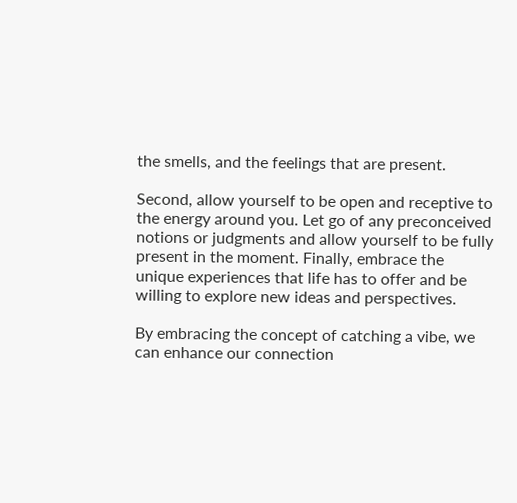the smells, and the feelings that are present.

Second, allow yourself to be open and receptive to the energy around you. Let go of any preconceived notions or judgments and allow yourself to be fully present in the moment. Finally, embrace the unique experiences that life has to offer and be willing to explore new ideas and perspectives.

By embracing the concept of catching a vibe, we can enhance our connection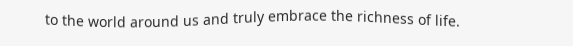to the world around us and truly embrace the richness of life.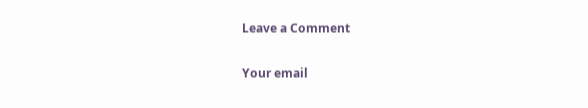Leave a Comment

Your email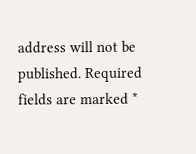address will not be published. Required fields are marked *